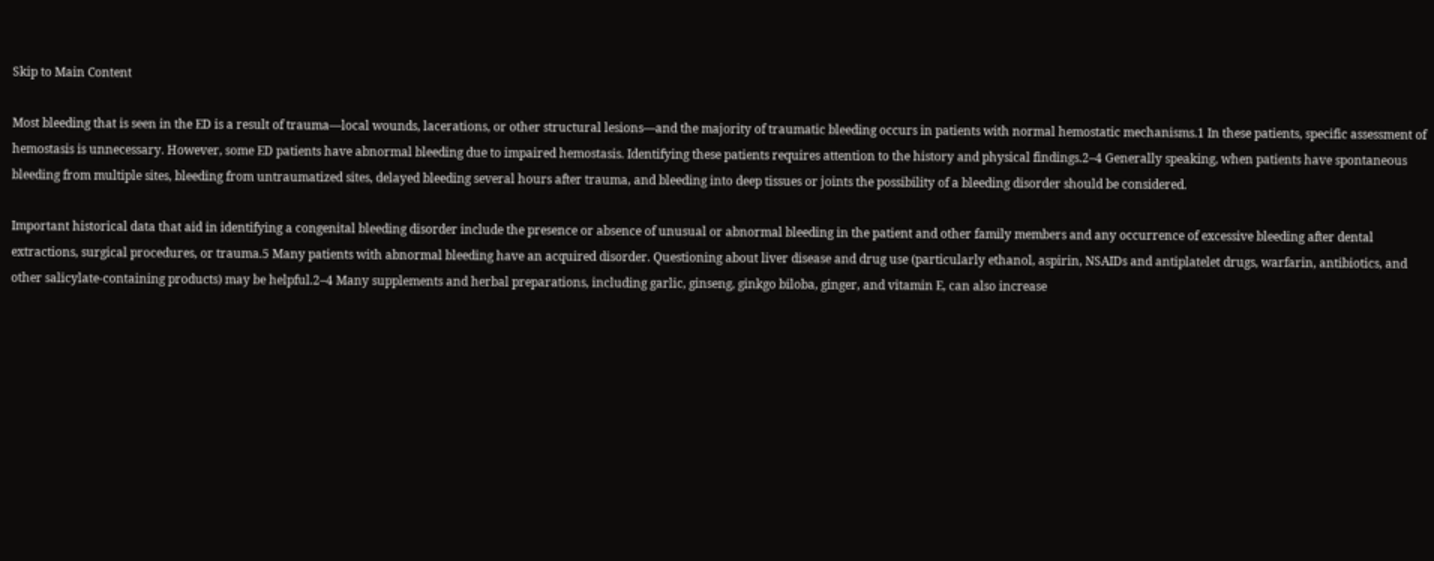Skip to Main Content

Most bleeding that is seen in the ED is a result of trauma—local wounds, lacerations, or other structural lesions—and the majority of traumatic bleeding occurs in patients with normal hemostatic mechanisms.1 In these patients, specific assessment of hemostasis is unnecessary. However, some ED patients have abnormal bleeding due to impaired hemostasis. Identifying these patients requires attention to the history and physical findings.2–4 Generally speaking, when patients have spontaneous bleeding from multiple sites, bleeding from untraumatized sites, delayed bleeding several hours after trauma, and bleeding into deep tissues or joints the possibility of a bleeding disorder should be considered.

Important historical data that aid in identifying a congenital bleeding disorder include the presence or absence of unusual or abnormal bleeding in the patient and other family members and any occurrence of excessive bleeding after dental extractions, surgical procedures, or trauma.5 Many patients with abnormal bleeding have an acquired disorder. Questioning about liver disease and drug use (particularly ethanol, aspirin, NSAIDs and antiplatelet drugs, warfarin, antibiotics, and other salicylate-containing products) may be helpful.2–4 Many supplements and herbal preparations, including garlic, ginseng, ginkgo biloba, ginger, and vitamin E, can also increase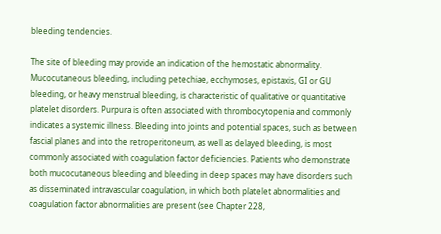bleeding tendencies.

The site of bleeding may provide an indication of the hemostatic abnormality. Mucocutaneous bleeding, including petechiae, ecchymoses, epistaxis, GI or GU bleeding, or heavy menstrual bleeding, is characteristic of qualitative or quantitative platelet disorders. Purpura is often associated with thrombocytopenia and commonly indicates a systemic illness. Bleeding into joints and potential spaces, such as between fascial planes and into the retroperitoneum, as well as delayed bleeding, is most commonly associated with coagulation factor deficiencies. Patients who demonstrate both mucocutaneous bleeding and bleeding in deep spaces may have disorders such as disseminated intravascular coagulation, in which both platelet abnormalities and coagulation factor abnormalities are present (see Chapter 228,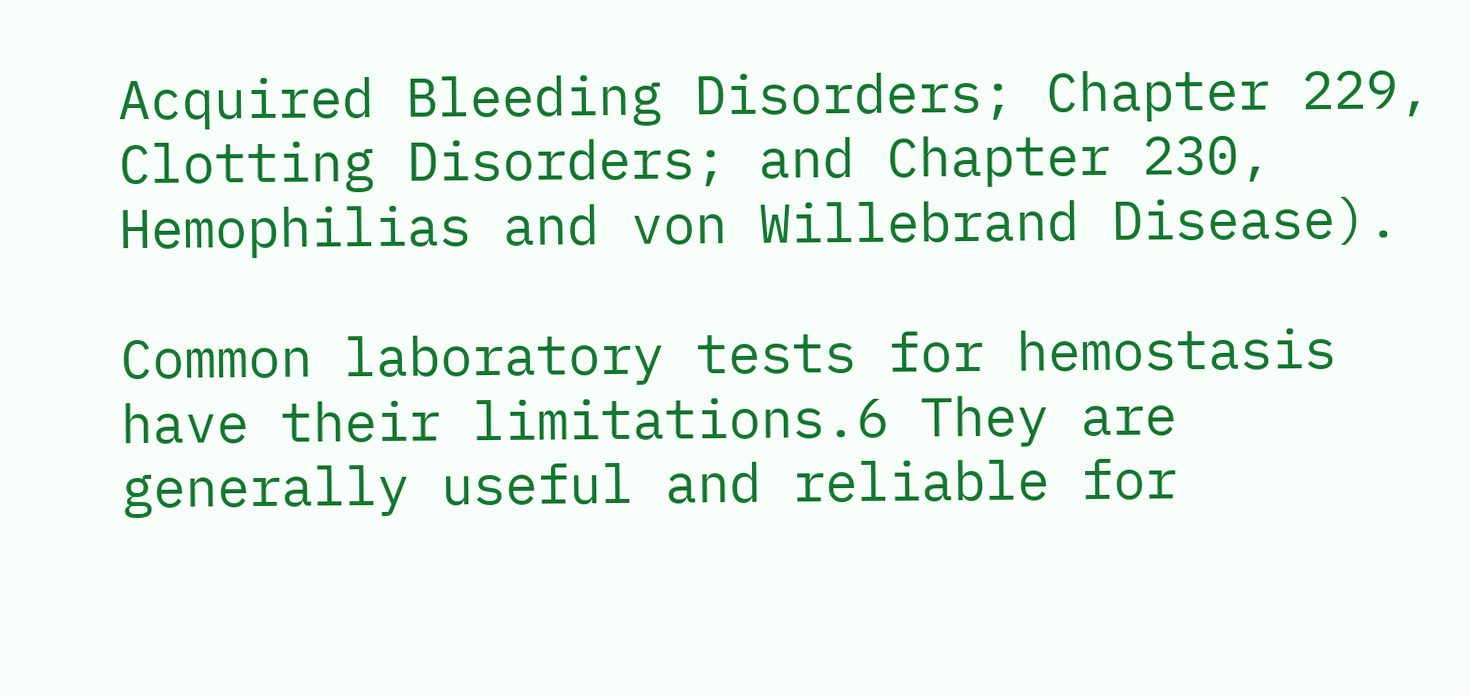Acquired Bleeding Disorders; Chapter 229, Clotting Disorders; and Chapter 230, Hemophilias and von Willebrand Disease).

Common laboratory tests for hemostasis have their limitations.6 They are generally useful and reliable for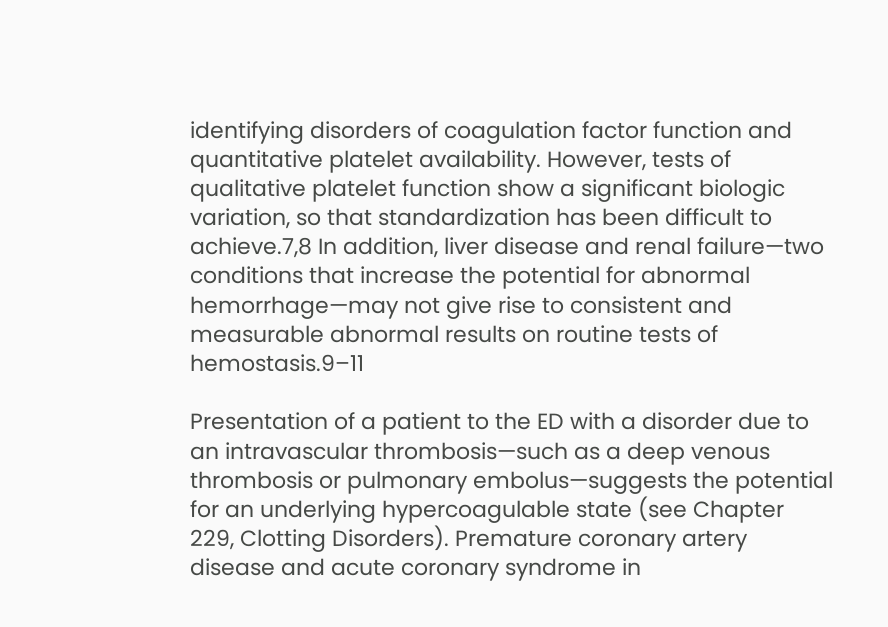identifying disorders of coagulation factor function and quantitative platelet availability. However, tests of qualitative platelet function show a significant biologic variation, so that standardization has been difficult to achieve.7,8 In addition, liver disease and renal failure—two conditions that increase the potential for abnormal hemorrhage—may not give rise to consistent and measurable abnormal results on routine tests of hemostasis.9–11

Presentation of a patient to the ED with a disorder due to an intravascular thrombosis—such as a deep venous thrombosis or pulmonary embolus—suggests the potential for an underlying hypercoagulable state (see Chapter 229, Clotting Disorders). Premature coronary artery disease and acute coronary syndrome in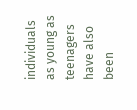individuals as young as teenagers have also been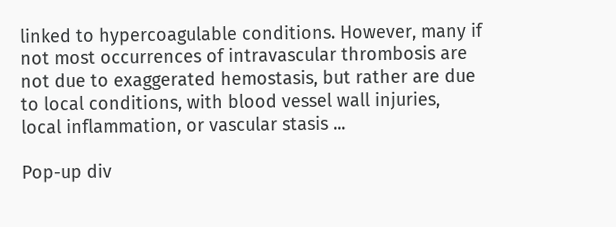linked to hypercoagulable conditions. However, many if not most occurrences of intravascular thrombosis are not due to exaggerated hemostasis, but rather are due to local conditions, with blood vessel wall injuries, local inflammation, or vascular stasis ...

Pop-up div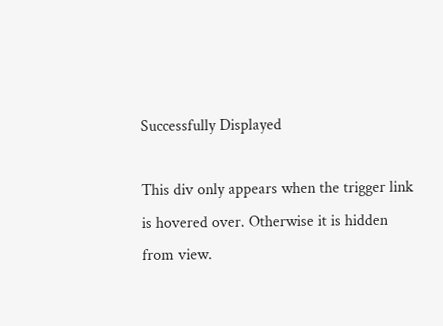Successfully Displayed

This div only appears when the trigger link is hovered over. Otherwise it is hidden from view.